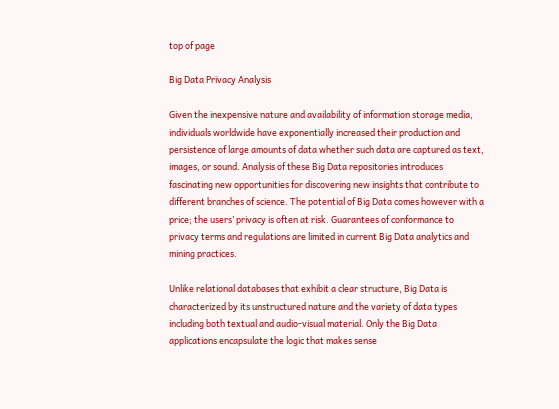top of page

Big Data Privacy Analysis

Given the inexpensive nature and availability of information storage media, individuals worldwide have exponentially increased their production and persistence of large amounts of data whether such data are captured as text, images, or sound. Analysis of these Big Data repositories introduces fascinating new opportunities for discovering new insights that contribute to different branches of science. The potential of Big Data comes however with a price; the users’ privacy is often at risk. Guarantees of conformance to privacy terms and regulations are limited in current Big Data analytics and mining practices.

Unlike relational databases that exhibit a clear structure, Big Data is characterized by its unstructured nature and the variety of data types including both textual and audio-visual material. Only the Big Data applications encapsulate the logic that makes sense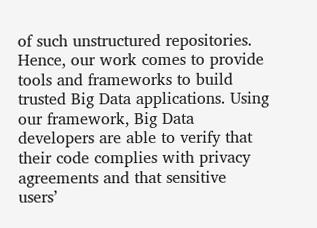of such unstructured repositories. Hence, our work comes to provide tools and frameworks to build trusted Big Data applications. Using our framework, Big Data developers are able to verify that their code complies with privacy agreements and that sensitive users’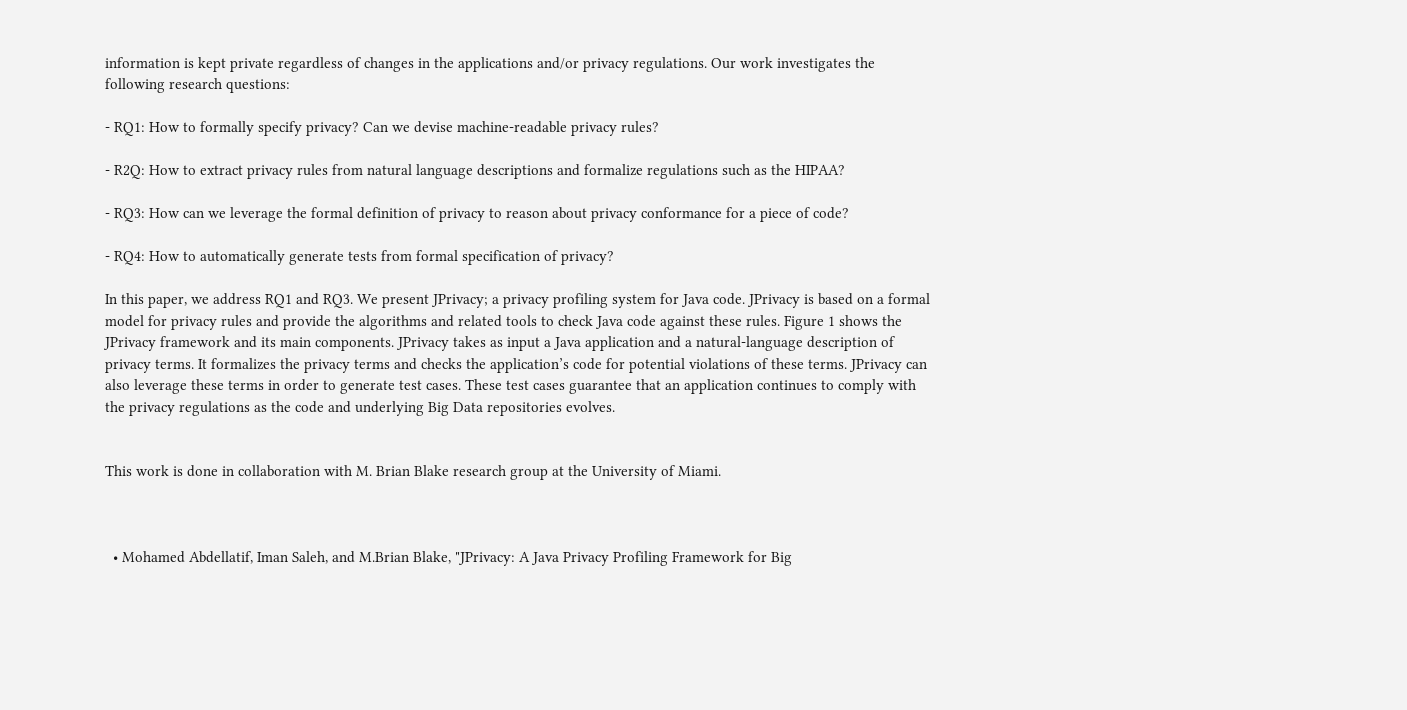information is kept private regardless of changes in the applications and/or privacy regulations. Our work investigates the following research questions:

- RQ1: How to formally specify privacy? Can we devise machine-readable privacy rules?

- R2Q: How to extract privacy rules from natural language descriptions and formalize regulations such as the HIPAA?

- RQ3: How can we leverage the formal definition of privacy to reason about privacy conformance for a piece of code?

- RQ4: How to automatically generate tests from formal specification of privacy?

In this paper, we address RQ1 and RQ3. We present JPrivacy; a privacy profiling system for Java code. JPrivacy is based on a formal model for privacy rules and provide the algorithms and related tools to check Java code against these rules. Figure 1 shows the JPrivacy framework and its main components. JPrivacy takes as input a Java application and a natural-language description of privacy terms. It formalizes the privacy terms and checks the application’s code for potential violations of these terms. JPrivacy can also leverage these terms in order to generate test cases. These test cases guarantee that an application continues to comply with the privacy regulations as the code and underlying Big Data repositories evolves.


This work is done in collaboration with M. Brian Blake research group at the University of Miami.



  • Mohamed Abdellatif, Iman Saleh, and M.Brian Blake, "JPrivacy: A Java Privacy Profiling Framework for Big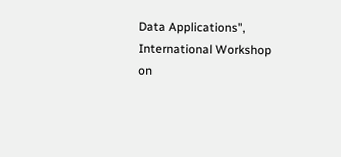Data Applications", International Workshop on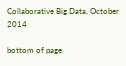Collaborative Big Data, October 2014

bottom of page